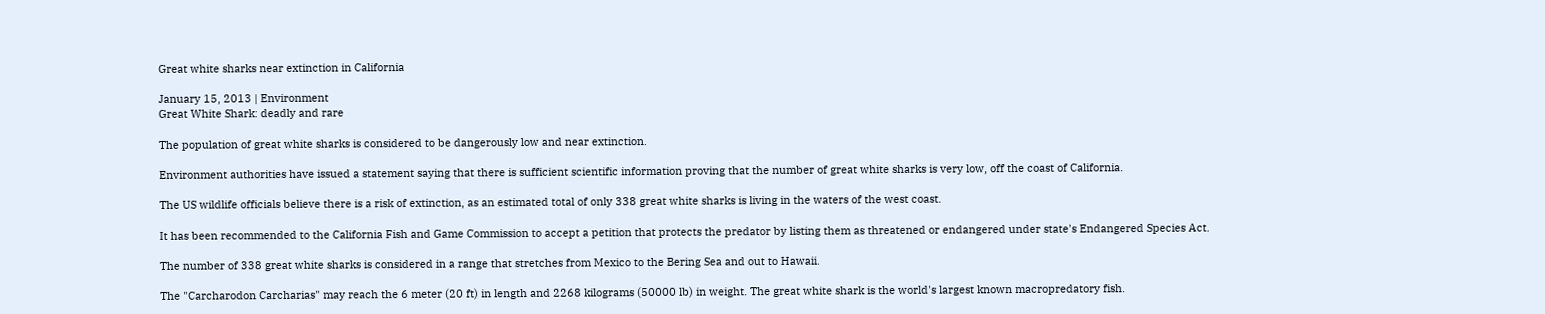Great white sharks near extinction in California

January 15, 2013 | Environment
Great White Shark: deadly and rare

The population of great white sharks is considered to be dangerously low and near extinction.

Environment authorities have issued a statement saying that there is sufficient scientific information proving that the number of great white sharks is very low, off the coast of California.

The US wildlife officials believe there is a risk of extinction, as an estimated total of only 338 great white sharks is living in the waters of the west coast.

It has been recommended to the California Fish and Game Commission to accept a petition that protects the predator by listing them as threatened or endangered under state's Endangered Species Act.

The number of 338 great white sharks is considered in a range that stretches from Mexico to the Bering Sea and out to Hawaii.

The "Carcharodon Carcharias" may reach the 6 meter (20 ft) in length and 2268 kilograms (50000 lb) in weight. The great white shark is the world's largest known macropredatory fish.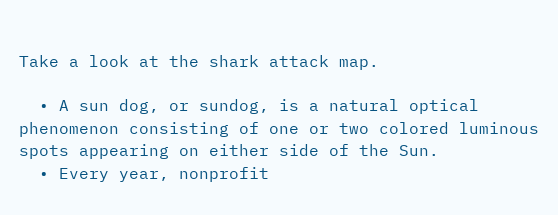Take a look at the shark attack map.

  • A sun dog, or sundog, is a natural optical phenomenon consisting of one or two colored luminous spots appearing on either side of the Sun.
  • Every year, nonprofit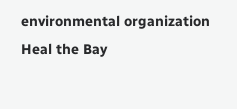environmental organization Heal the Bay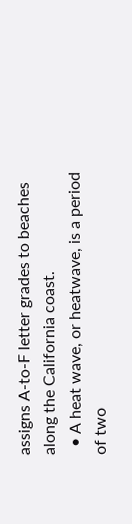assigns A-to-F letter grades to beaches along the California coast.
  • A heat wave, or heatwave, is a period of two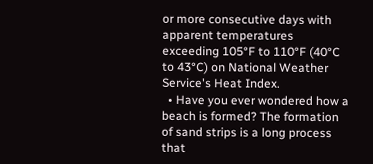or more consecutive days with apparent temperatures exceeding 105°F to 110°F (40°C to 43°C) on National Weather Service's Heat Index.
  • Have you ever wondered how a beach is formed? The formation of sand strips is a long process that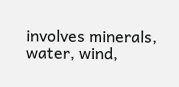involves minerals, water, wind,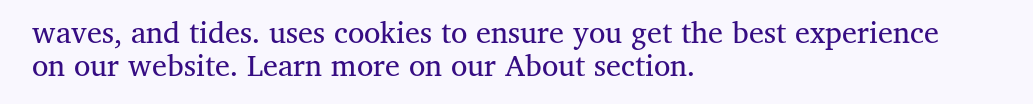waves, and tides. uses cookies to ensure you get the best experience on our website. Learn more on our About section.